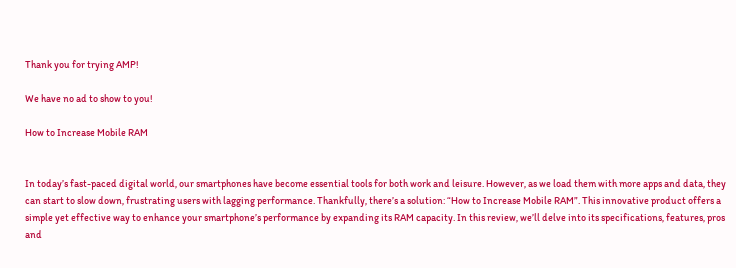Thank you for trying AMP!

We have no ad to show to you!

How to Increase Mobile RAM


In today’s fast-paced digital world, our smartphones have become essential tools for both work and leisure. However, as we load them with more apps and data, they can start to slow down, frustrating users with lagging performance. Thankfully, there’s a solution: “How to Increase Mobile RAM”. This innovative product offers a simple yet effective way to enhance your smartphone’s performance by expanding its RAM capacity. In this review, we’ll delve into its specifications, features, pros and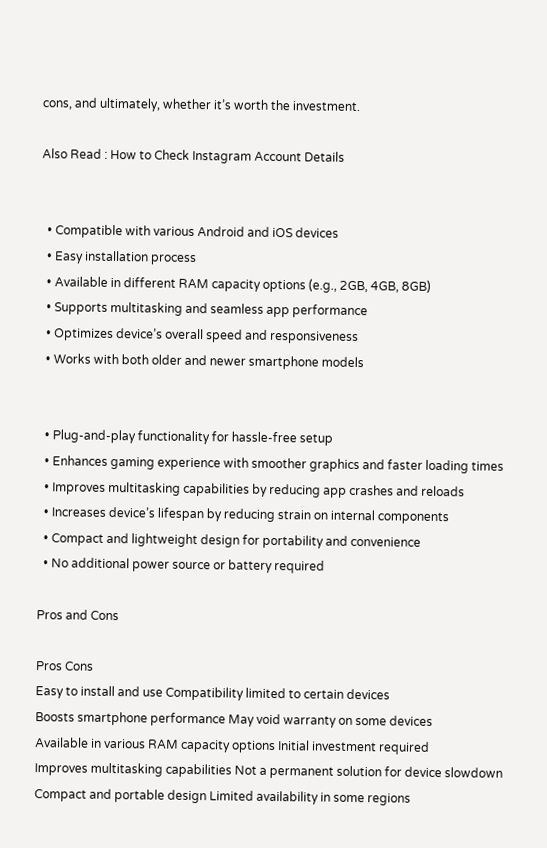cons, and ultimately, whether it’s worth the investment.

Also Read : How to Check Instagram Account Details


  • Compatible with various Android and iOS devices
  • Easy installation process
  • Available in different RAM capacity options (e.g., 2GB, 4GB, 8GB)
  • Supports multitasking and seamless app performance
  • Optimizes device’s overall speed and responsiveness
  • Works with both older and newer smartphone models


  • Plug-and-play functionality for hassle-free setup
  • Enhances gaming experience with smoother graphics and faster loading times
  • Improves multitasking capabilities by reducing app crashes and reloads
  • Increases device’s lifespan by reducing strain on internal components
  • Compact and lightweight design for portability and convenience
  • No additional power source or battery required

Pros and Cons

Pros Cons
Easy to install and use Compatibility limited to certain devices
Boosts smartphone performance May void warranty on some devices
Available in various RAM capacity options Initial investment required
Improves multitasking capabilities Not a permanent solution for device slowdown
Compact and portable design Limited availability in some regions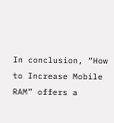In conclusion, “How to Increase Mobile RAM” offers a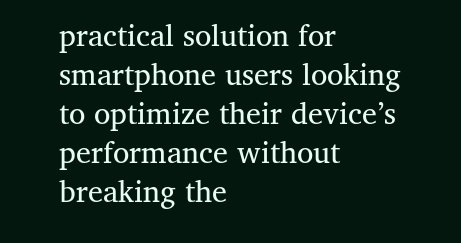practical solution for smartphone users looking to optimize their device’s performance without breaking the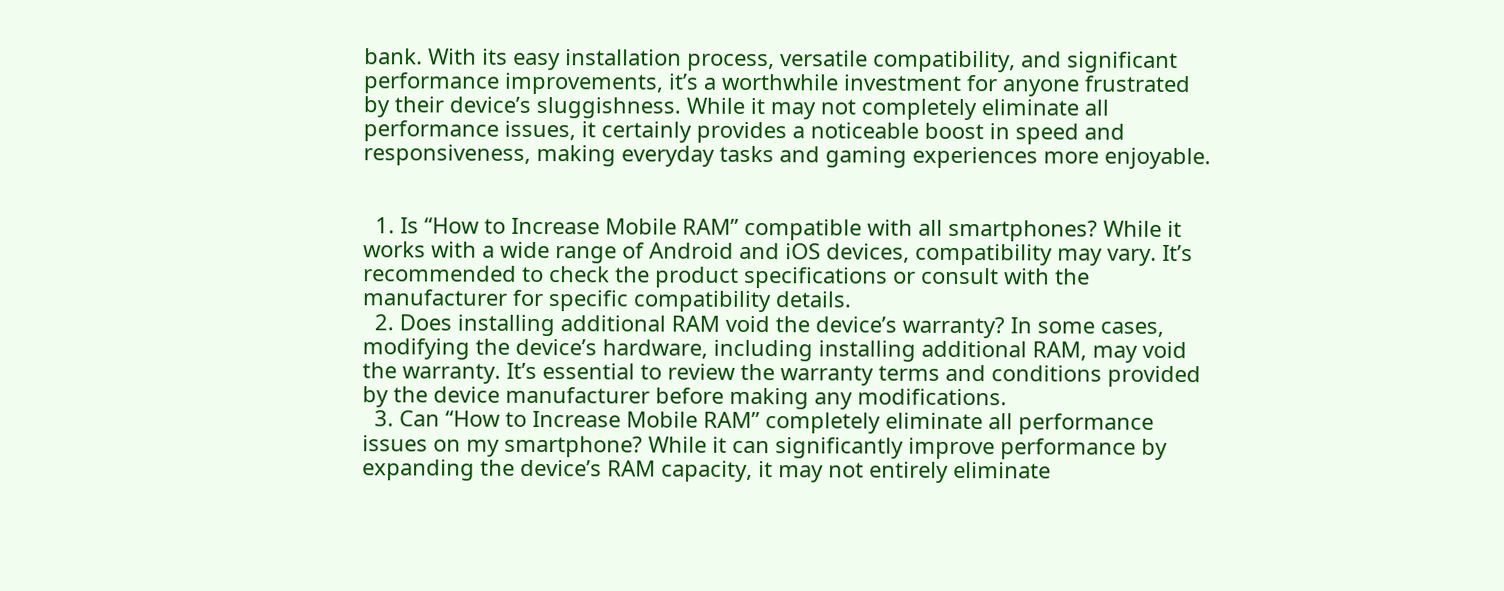bank. With its easy installation process, versatile compatibility, and significant performance improvements, it’s a worthwhile investment for anyone frustrated by their device’s sluggishness. While it may not completely eliminate all performance issues, it certainly provides a noticeable boost in speed and responsiveness, making everyday tasks and gaming experiences more enjoyable.


  1. Is “How to Increase Mobile RAM” compatible with all smartphones? While it works with a wide range of Android and iOS devices, compatibility may vary. It’s recommended to check the product specifications or consult with the manufacturer for specific compatibility details.
  2. Does installing additional RAM void the device’s warranty? In some cases, modifying the device’s hardware, including installing additional RAM, may void the warranty. It’s essential to review the warranty terms and conditions provided by the device manufacturer before making any modifications.
  3. Can “How to Increase Mobile RAM” completely eliminate all performance issues on my smartphone? While it can significantly improve performance by expanding the device’s RAM capacity, it may not entirely eliminate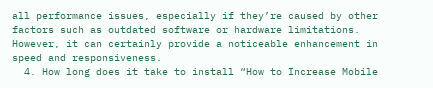all performance issues, especially if they’re caused by other factors such as outdated software or hardware limitations. However, it can certainly provide a noticeable enhancement in speed and responsiveness.
  4. How long does it take to install “How to Increase Mobile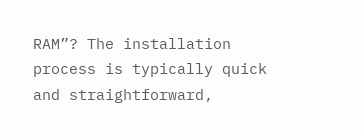RAM”? The installation process is typically quick and straightforward,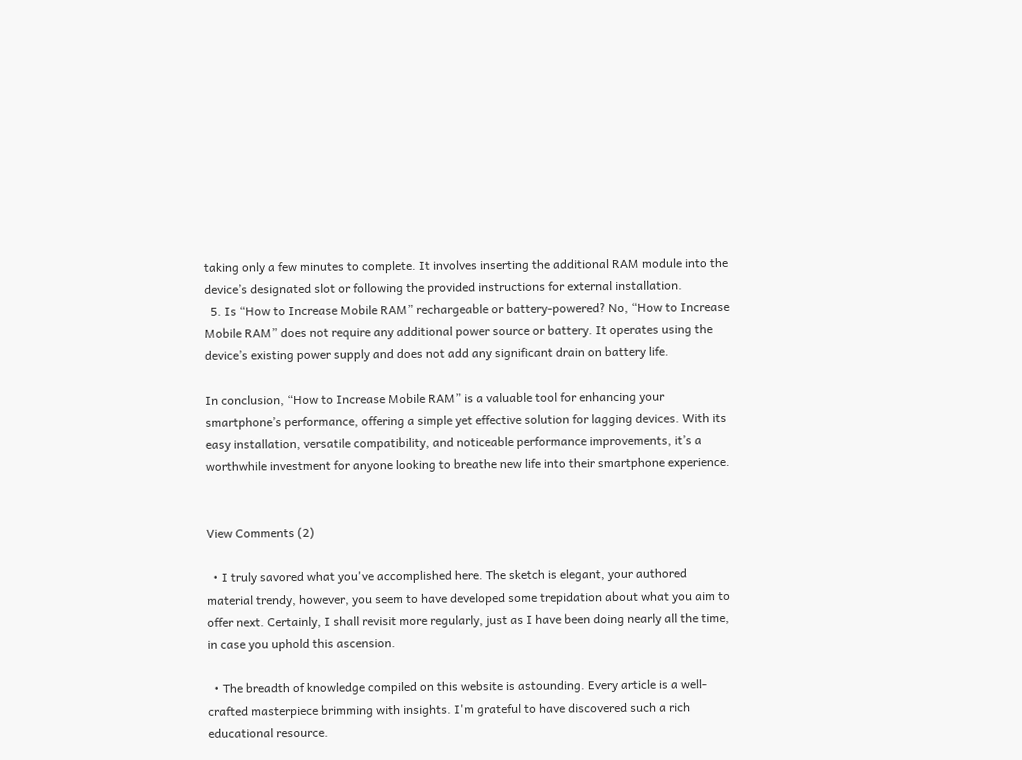taking only a few minutes to complete. It involves inserting the additional RAM module into the device’s designated slot or following the provided instructions for external installation.
  5. Is “How to Increase Mobile RAM” rechargeable or battery-powered? No, “How to Increase Mobile RAM” does not require any additional power source or battery. It operates using the device’s existing power supply and does not add any significant drain on battery life.

In conclusion, “How to Increase Mobile RAM” is a valuable tool for enhancing your smartphone’s performance, offering a simple yet effective solution for lagging devices. With its easy installation, versatile compatibility, and noticeable performance improvements, it’s a worthwhile investment for anyone looking to breathe new life into their smartphone experience.


View Comments (2)

  • I truly savored what you've accomplished here. The sketch is elegant, your authored material trendy, however, you seem to have developed some trepidation about what you aim to offer next. Certainly, I shall revisit more regularly, just as I have been doing nearly all the time, in case you uphold this ascension.

  • The breadth of knowledge compiled on this website is astounding. Every article is a well-crafted masterpiece brimming with insights. I'm grateful to have discovered such a rich educational resource.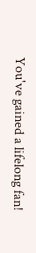You've gained a lifelong fan!